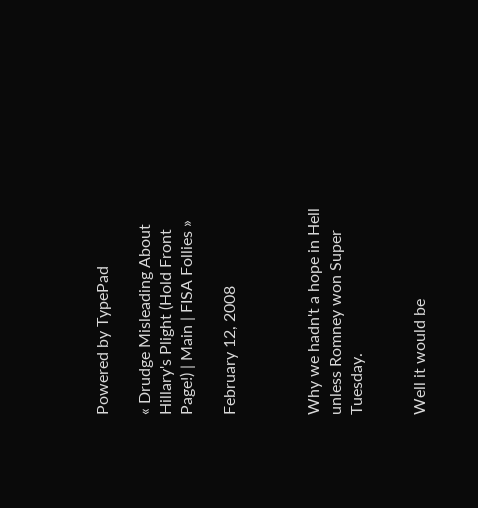Powered by TypePad

« Drudge Misleading About Hillary's Plight (Hold Front Page!) | Main | FISA Follies »

February 12, 2008



Why we hadn't a hope in Hell unless Romney won Super Tuesday.


Well it would be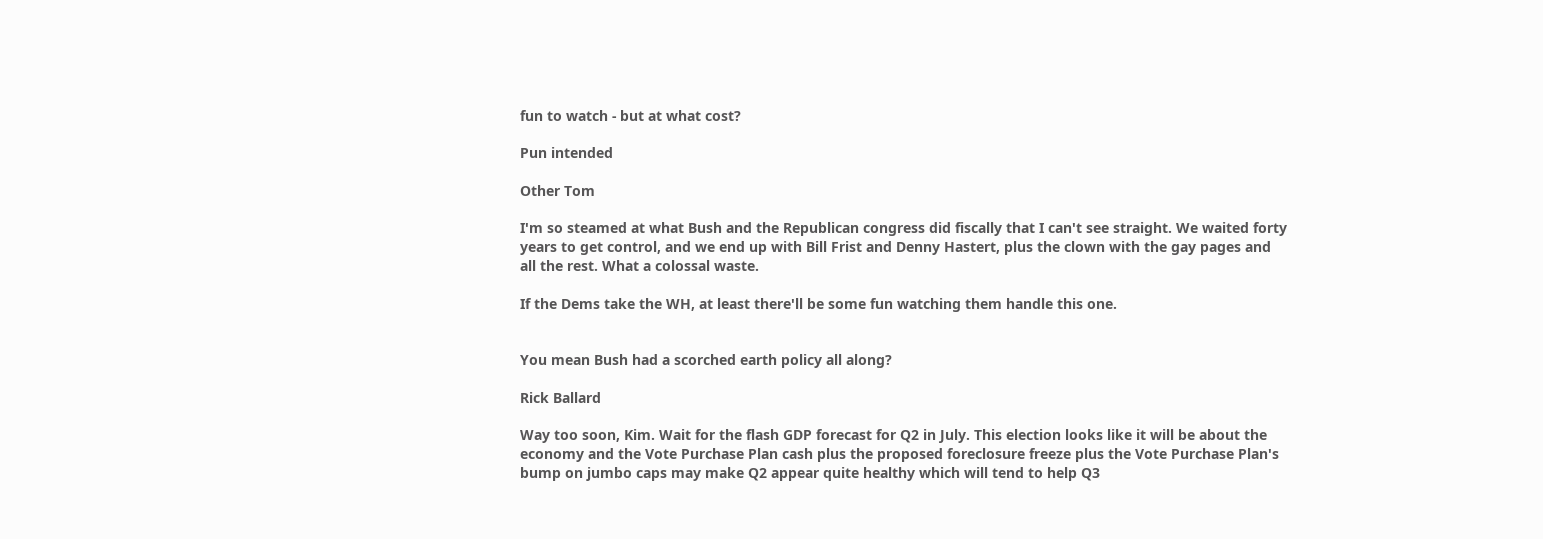fun to watch - but at what cost?

Pun intended

Other Tom

I'm so steamed at what Bush and the Republican congress did fiscally that I can't see straight. We waited forty years to get control, and we end up with Bill Frist and Denny Hastert, plus the clown with the gay pages and all the rest. What a colossal waste.

If the Dems take the WH, at least there'll be some fun watching them handle this one.


You mean Bush had a scorched earth policy all along?

Rick Ballard

Way too soon, Kim. Wait for the flash GDP forecast for Q2 in July. This election looks like it will be about the economy and the Vote Purchase Plan cash plus the proposed foreclosure freeze plus the Vote Purchase Plan's bump on jumbo caps may make Q2 appear quite healthy which will tend to help Q3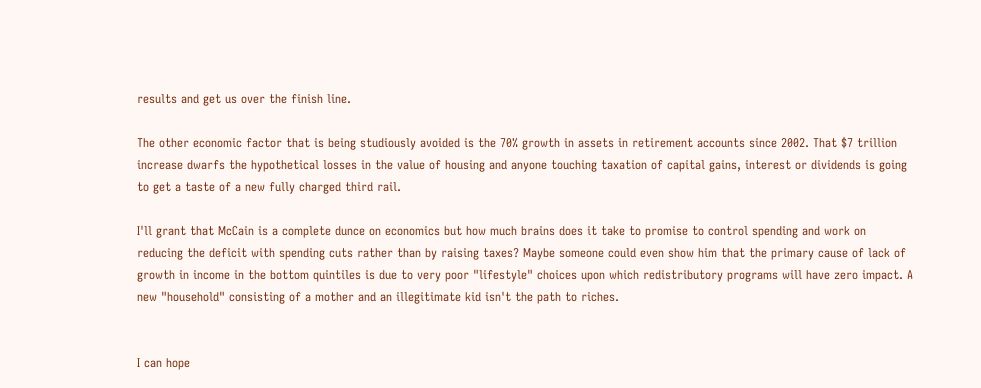results and get us over the finish line.

The other economic factor that is being studiously avoided is the 70% growth in assets in retirement accounts since 2002. That $7 trillion increase dwarfs the hypothetical losses in the value of housing and anyone touching taxation of capital gains, interest or dividends is going to get a taste of a new fully charged third rail.

I'll grant that McCain is a complete dunce on economics but how much brains does it take to promise to control spending and work on reducing the deficit with spending cuts rather than by raising taxes? Maybe someone could even show him that the primary cause of lack of growth in income in the bottom quintiles is due to very poor "lifestyle" choices upon which redistributory programs will have zero impact. A new "household" consisting of a mother and an illegitimate kid isn't the path to riches.


I can hope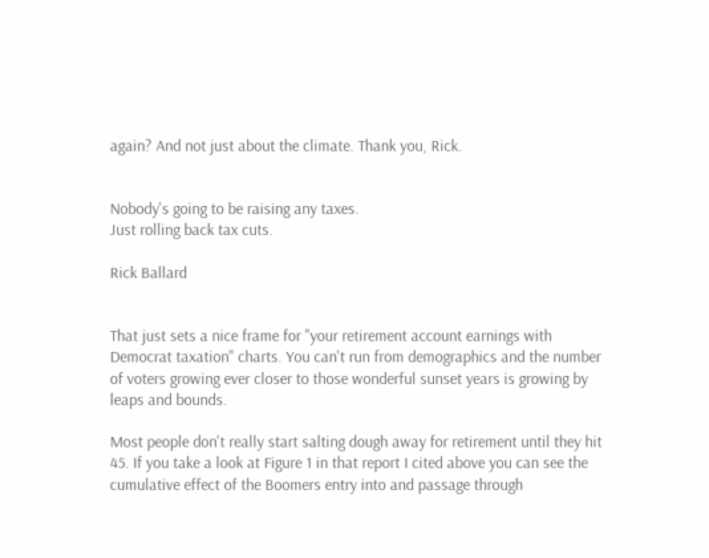again? And not just about the climate. Thank you, Rick.


Nobody's going to be raising any taxes.
Just rolling back tax cuts.

Rick Ballard


That just sets a nice frame for "your retirement account earnings with Democrat taxation" charts. You can't run from demographics and the number of voters growing ever closer to those wonderful sunset years is growing by leaps and bounds.

Most people don't really start salting dough away for retirement until they hit 45. If you take a look at Figure 1 in that report I cited above you can see the cumulative effect of the Boomers entry into and passage through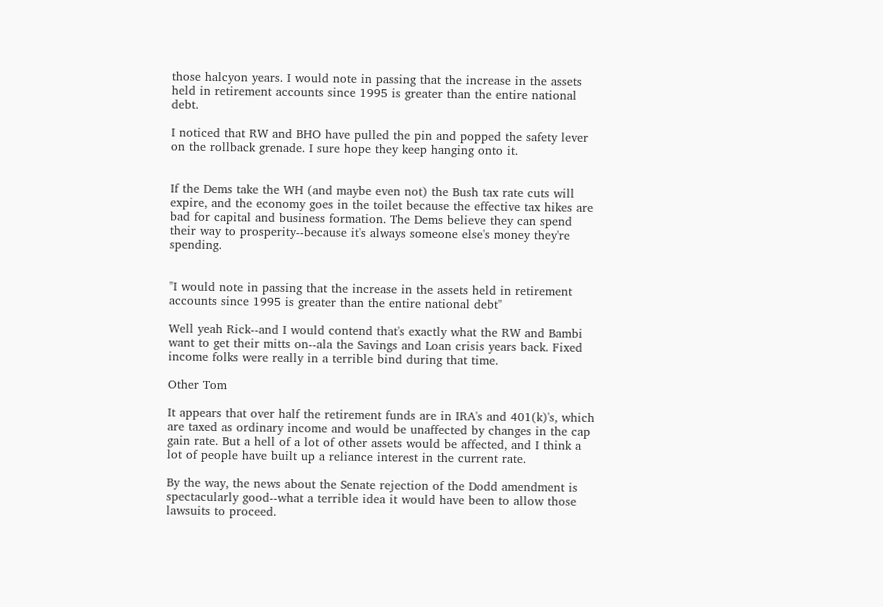those halcyon years. I would note in passing that the increase in the assets held in retirement accounts since 1995 is greater than the entire national debt.

I noticed that RW and BHO have pulled the pin and popped the safety lever on the rollback grenade. I sure hope they keep hanging onto it.


If the Dems take the WH (and maybe even not) the Bush tax rate cuts will expire, and the economy goes in the toilet because the effective tax hikes are bad for capital and business formation. The Dems believe they can spend their way to prosperity--because it's always someone else's money they're spending.


"I would note in passing that the increase in the assets held in retirement accounts since 1995 is greater than the entire national debt"

Well yeah Rick--and I would contend that's exactly what the RW and Bambi want to get their mitts on--ala the Savings and Loan crisis years back. Fixed income folks were really in a terrible bind during that time.

Other Tom

It appears that over half the retirement funds are in IRA's and 401(k)'s, which are taxed as ordinary income and would be unaffected by changes in the cap gain rate. But a hell of a lot of other assets would be affected, and I think a lot of people have built up a reliance interest in the current rate.

By the way, the news about the Senate rejection of the Dodd amendment is spectacularly good--what a terrible idea it would have been to allow those lawsuits to proceed.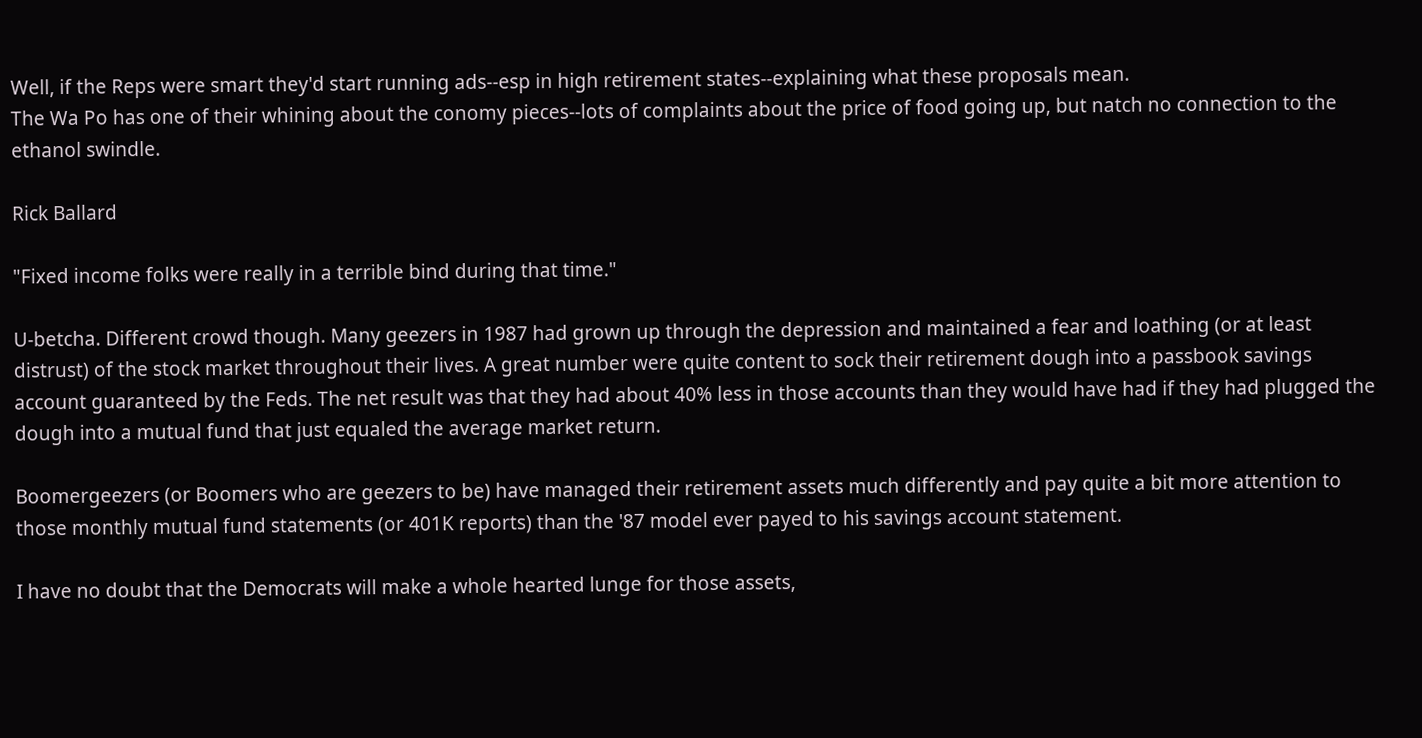Well, if the Reps were smart they'd start running ads--esp in high retirement states--explaining what these proposals mean.
The Wa Po has one of their whining about the conomy pieces--lots of complaints about the price of food going up, but natch no connection to the ethanol swindle.

Rick Ballard

"Fixed income folks were really in a terrible bind during that time."

U-betcha. Different crowd though. Many geezers in 1987 had grown up through the depression and maintained a fear and loathing (or at least distrust) of the stock market throughout their lives. A great number were quite content to sock their retirement dough into a passbook savings account guaranteed by the Feds. The net result was that they had about 40% less in those accounts than they would have had if they had plugged the dough into a mutual fund that just equaled the average market return.

Boomergeezers (or Boomers who are geezers to be) have managed their retirement assets much differently and pay quite a bit more attention to those monthly mutual fund statements (or 401K reports) than the '87 model ever payed to his savings account statement.

I have no doubt that the Democrats will make a whole hearted lunge for those assets,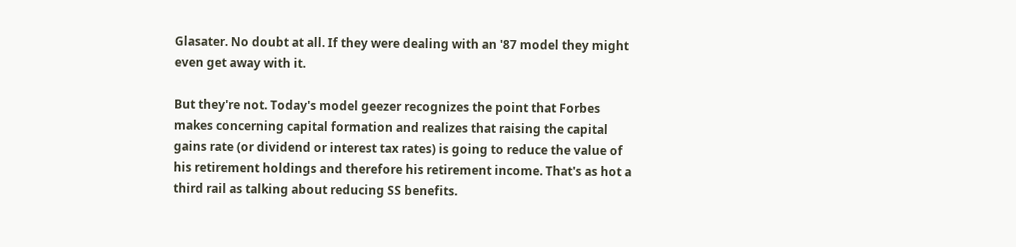Glasater. No doubt at all. If they were dealing with an '87 model they might even get away with it.

But they're not. Today's model geezer recognizes the point that Forbes makes concerning capital formation and realizes that raising the capital gains rate (or dividend or interest tax rates) is going to reduce the value of his retirement holdings and therefore his retirement income. That's as hot a third rail as talking about reducing SS benefits.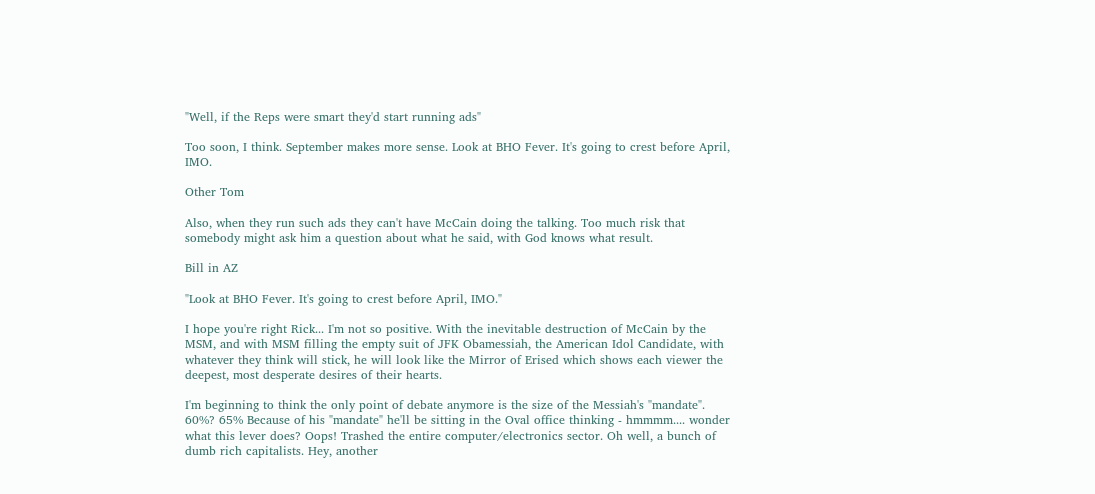"Well, if the Reps were smart they'd start running ads"

Too soon, I think. September makes more sense. Look at BHO Fever. It's going to crest before April, IMO.

Other Tom

Also, when they run such ads they can't have McCain doing the talking. Too much risk that somebody might ask him a question about what he said, with God knows what result.

Bill in AZ

"Look at BHO Fever. It's going to crest before April, IMO."

I hope you're right Rick... I'm not so positive. With the inevitable destruction of McCain by the MSM, and with MSM filling the empty suit of JFK Obamessiah, the American Idol Candidate, with whatever they think will stick, he will look like the Mirror of Erised which shows each viewer the deepest, most desperate desires of their hearts.

I'm beginning to think the only point of debate anymore is the size of the Messiah's "mandate". 60%? 65% Because of his "mandate" he'll be sitting in the Oval office thinking - hmmmm.... wonder what this lever does? Oops! Trashed the entire computer/electronics sector. Oh well, a bunch of dumb rich capitalists. Hey, another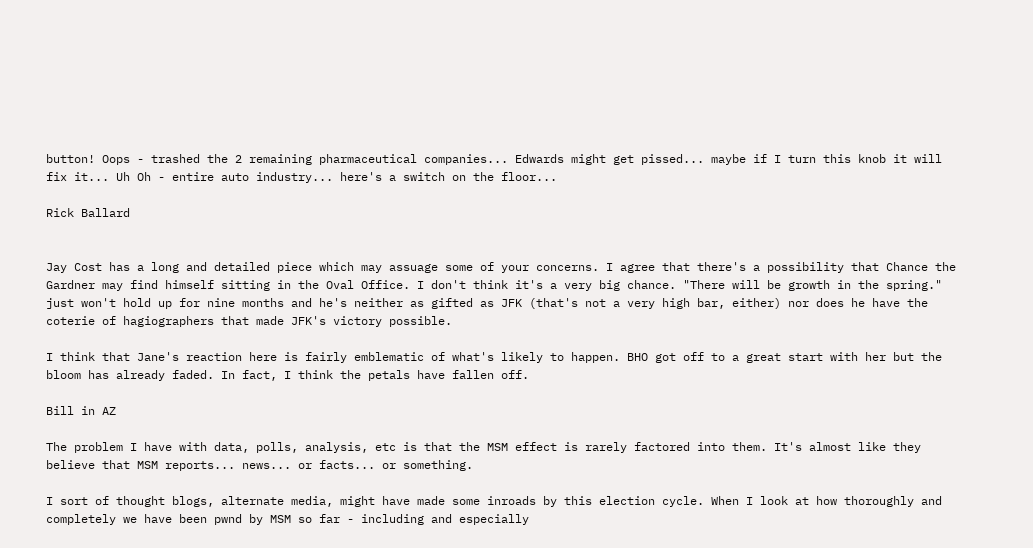button! Oops - trashed the 2 remaining pharmaceutical companies... Edwards might get pissed... maybe if I turn this knob it will fix it... Uh Oh - entire auto industry... here's a switch on the floor...

Rick Ballard


Jay Cost has a long and detailed piece which may assuage some of your concerns. I agree that there's a possibility that Chance the Gardner may find himself sitting in the Oval Office. I don't think it's a very big chance. "There will be growth in the spring." just won't hold up for nine months and he's neither as gifted as JFK (that's not a very high bar, either) nor does he have the coterie of hagiographers that made JFK's victory possible.

I think that Jane's reaction here is fairly emblematic of what's likely to happen. BHO got off to a great start with her but the bloom has already faded. In fact, I think the petals have fallen off.

Bill in AZ

The problem I have with data, polls, analysis, etc is that the MSM effect is rarely factored into them. It's almost like they believe that MSM reports... news... or facts... or something.

I sort of thought blogs, alternate media, might have made some inroads by this election cycle. When I look at how thoroughly and completely we have been pwnd by MSM so far - including and especially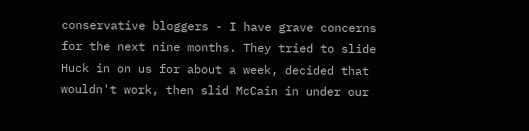conservative bloggers - I have grave concerns for the next nine months. They tried to slide Huck in on us for about a week, decided that wouldn't work, then slid McCain in under our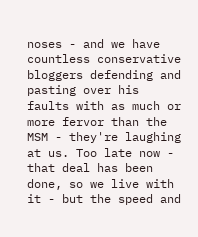noses - and we have countless conservative bloggers defending and pasting over his faults with as much or more fervor than the MSM - they're laughing at us. Too late now - that deal has been done, so we live with it - but the speed and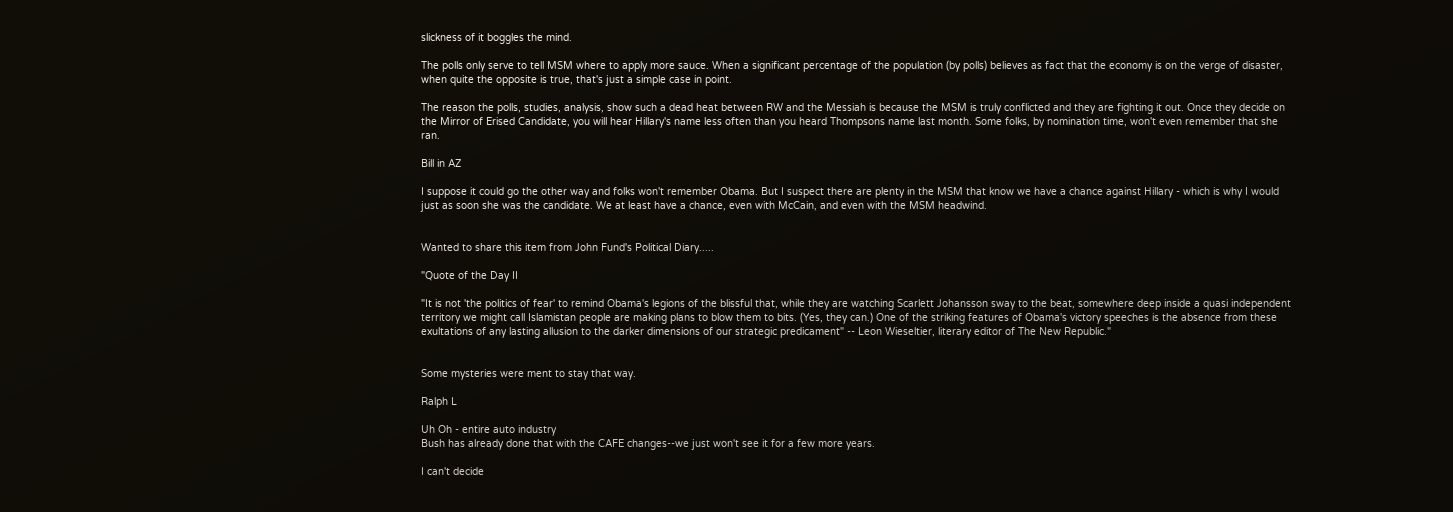slickness of it boggles the mind.

The polls only serve to tell MSM where to apply more sauce. When a significant percentage of the population (by polls) believes as fact that the economy is on the verge of disaster, when quite the opposite is true, that's just a simple case in point.

The reason the polls, studies, analysis, show such a dead heat between RW and the Messiah is because the MSM is truly conflicted and they are fighting it out. Once they decide on the Mirror of Erised Candidate, you will hear Hillary's name less often than you heard Thompsons name last month. Some folks, by nomination time, won't even remember that she ran.

Bill in AZ

I suppose it could go the other way and folks won't remember Obama. But I suspect there are plenty in the MSM that know we have a chance against Hillary - which is why I would just as soon she was the candidate. We at least have a chance, even with McCain, and even with the MSM headwind.


Wanted to share this item from John Fund's Political Diary.....

"Quote of the Day II

"It is not 'the politics of fear' to remind Obama's legions of the blissful that, while they are watching Scarlett Johansson sway to the beat, somewhere deep inside a quasi independent territory we might call Islamistan people are making plans to blow them to bits. (Yes, they can.) One of the striking features of Obama's victory speeches is the absence from these exultations of any lasting allusion to the darker dimensions of our strategic predicament" -- Leon Wieseltier, literary editor of The New Republic."


Some mysteries were ment to stay that way.

Ralph L

Uh Oh - entire auto industry
Bush has already done that with the CAFE changes--we just won't see it for a few more years.

I can't decide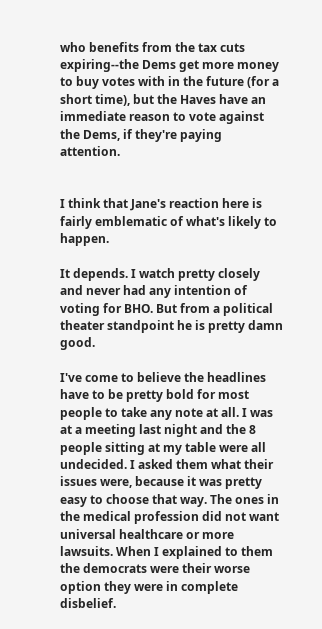who benefits from the tax cuts expiring--the Dems get more money to buy votes with in the future (for a short time), but the Haves have an immediate reason to vote against the Dems, if they're paying attention.


I think that Jane's reaction here is fairly emblematic of what's likely to happen.

It depends. I watch pretty closely and never had any intention of voting for BHO. But from a political theater standpoint he is pretty damn good.

I've come to believe the headlines have to be pretty bold for most people to take any note at all. I was at a meeting last night and the 8 people sitting at my table were all undecided. I asked them what their issues were, because it was pretty easy to choose that way. The ones in the medical profession did not want universal healthcare or more lawsuits. When I explained to them the democrats were their worse option they were in complete disbelief.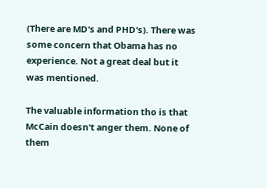(There are MD's and PHD's). There was some concern that Obama has no experience. Not a great deal but it was mentioned.

The valuable information tho is that McCain doesn't anger them. None of them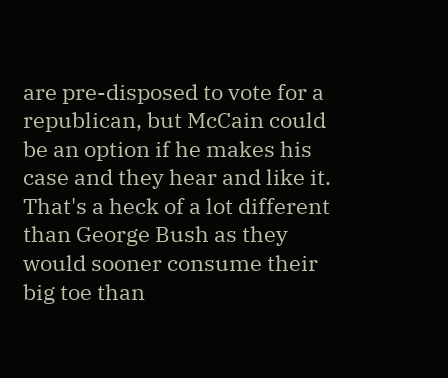are pre-disposed to vote for a republican, but McCain could be an option if he makes his case and they hear and like it. That's a heck of a lot different than George Bush as they would sooner consume their big toe than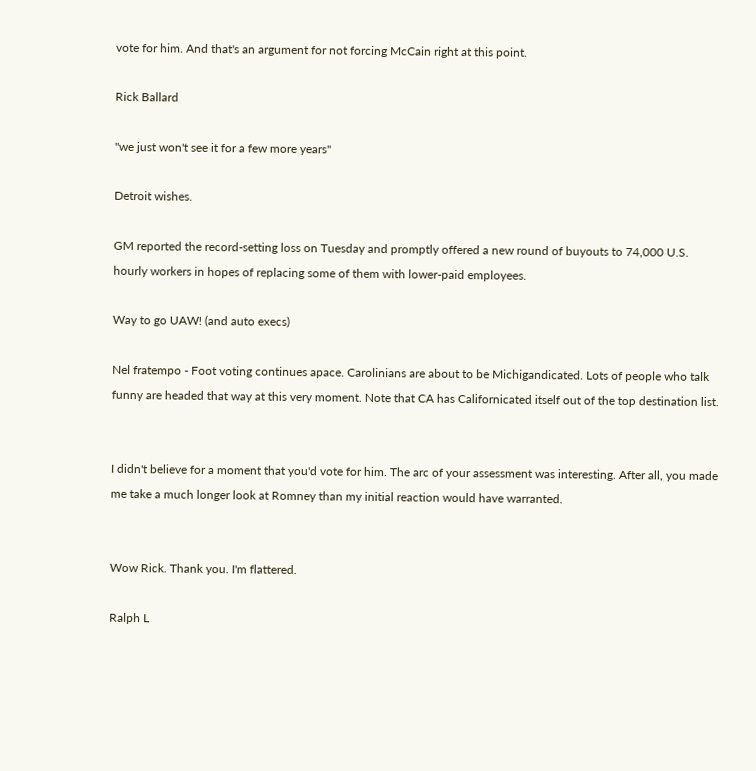vote for him. And that's an argument for not forcing McCain right at this point.

Rick Ballard

"we just won't see it for a few more years"

Detroit wishes.

GM reported the record-setting loss on Tuesday and promptly offered a new round of buyouts to 74,000 U.S. hourly workers in hopes of replacing some of them with lower-paid employees.

Way to go UAW! (and auto execs)

Nel fratempo - Foot voting continues apace. Carolinians are about to be Michigandicated. Lots of people who talk funny are headed that way at this very moment. Note that CA has Californicated itself out of the top destination list.


I didn't believe for a moment that you'd vote for him. The arc of your assessment was interesting. After all, you made me take a much longer look at Romney than my initial reaction would have warranted.


Wow Rick. Thank you. I'm flattered.

Ralph L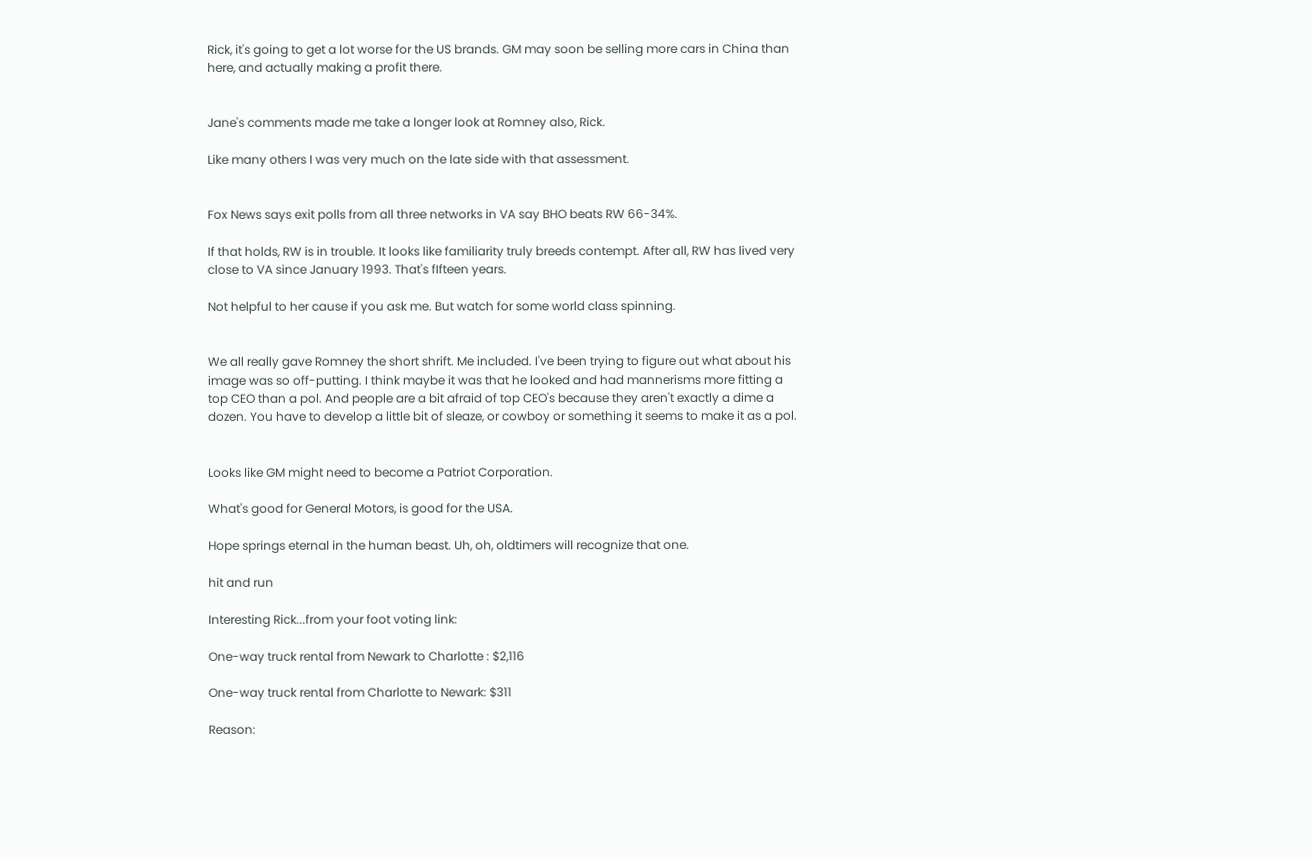Rick, it's going to get a lot worse for the US brands. GM may soon be selling more cars in China than here, and actually making a profit there.


Jane's comments made me take a longer look at Romney also, Rick.

Like many others I was very much on the late side with that assessment.


Fox News says exit polls from all three networks in VA say BHO beats RW 66-34%.

If that holds, RW is in trouble. It looks like familiarity truly breeds contempt. After all, RW has lived very close to VA since January 1993. That's fIfteen years.

Not helpful to her cause if you ask me. But watch for some world class spinning.


We all really gave Romney the short shrift. Me included. I've been trying to figure out what about his image was so off-putting. I think maybe it was that he looked and had mannerisms more fitting a top CEO than a pol. And people are a bit afraid of top CEO's because they aren't exactly a dime a dozen. You have to develop a little bit of sleaze, or cowboy or something it seems to make it as a pol.


Looks like GM might need to become a Patriot Corporation.

What's good for General Motors, is good for the USA.

Hope springs eternal in the human beast. Uh, oh, oldtimers will recognize that one.

hit and run

Interesting Rick...from your foot voting link:

One-way truck rental from Newark to Charlotte : $2,116

One-way truck rental from Charlotte to Newark: $311

Reason: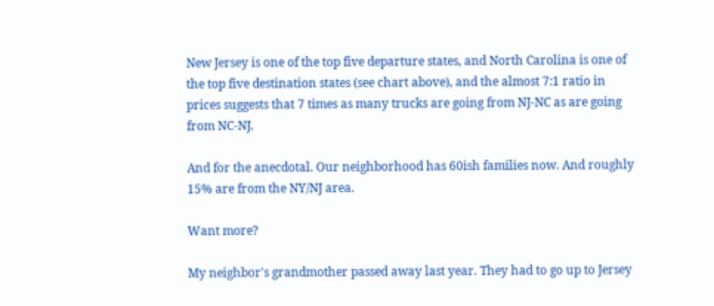New Jersey is one of the top five departure states, and North Carolina is one of the top five destination states (see chart above), and the almost 7:1 ratio in prices suggests that 7 times as many trucks are going from NJ-NC as are going from NC-NJ.

And for the anecdotal. Our neighborhood has 60ish families now. And roughly 15% are from the NY/NJ area.

Want more?

My neighbor's grandmother passed away last year. They had to go up to Jersey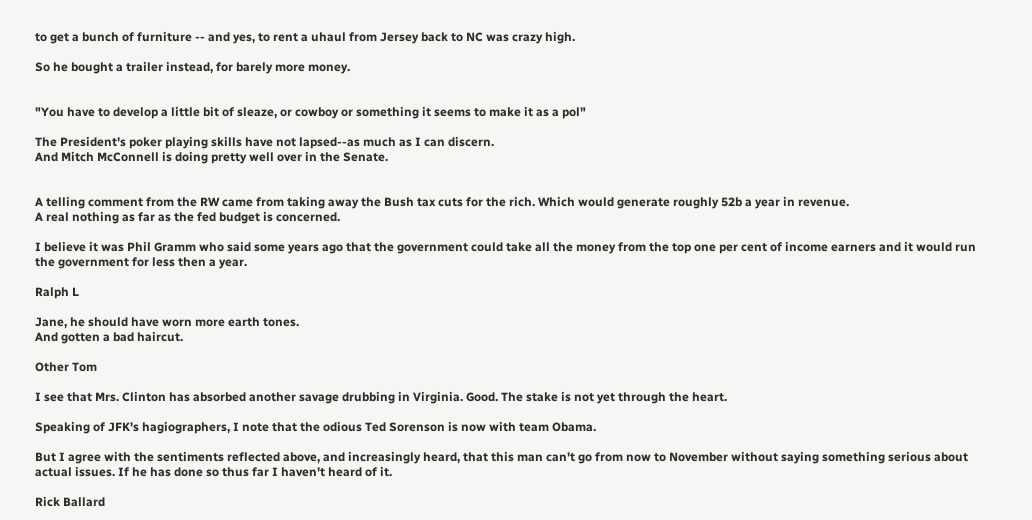to get a bunch of furniture -- and yes, to rent a uhaul from Jersey back to NC was crazy high.

So he bought a trailer instead, for barely more money.


"You have to develop a little bit of sleaze, or cowboy or something it seems to make it as a pol"

The President's poker playing skills have not lapsed--as much as I can discern.
And Mitch McConnell is doing pretty well over in the Senate.


A telling comment from the RW came from taking away the Bush tax cuts for the rich. Which would generate roughly 52b a year in revenue.
A real nothing as far as the fed budget is concerned.

I believe it was Phil Gramm who said some years ago that the government could take all the money from the top one per cent of income earners and it would run the government for less then a year.

Ralph L

Jane, he should have worn more earth tones.
And gotten a bad haircut.

Other Tom

I see that Mrs. Clinton has absorbed another savage drubbing in Virginia. Good. The stake is not yet through the heart.

Speaking of JFK's hagiographers, I note that the odious Ted Sorenson is now with team Obama.

But I agree with the sentiments reflected above, and increasingly heard, that this man can't go from now to November without saying something serious about actual issues. If he has done so thus far I haven't heard of it.

Rick Ballard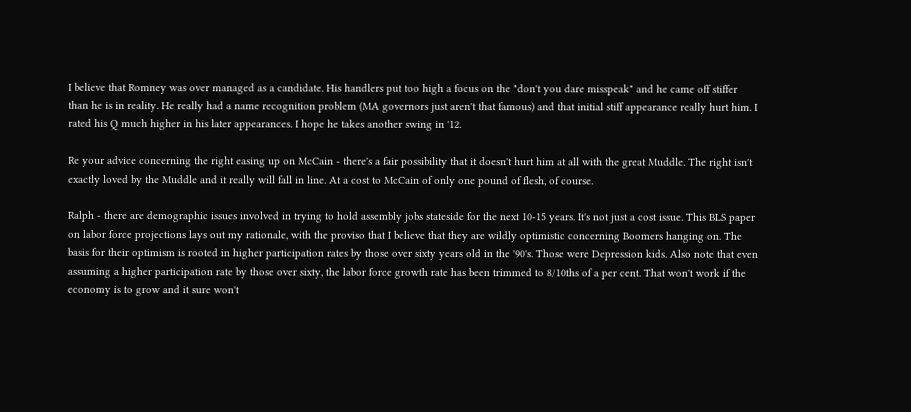I believe that Romney was over managed as a candidate. His handlers put too high a focus on the "don't you dare misspeak" and he came off stiffer than he is in reality. He really had a name recognition problem (MA governors just aren't that famous) and that initial stiff appearance really hurt him. I rated his Q much higher in his later appearances. I hope he takes another swing in '12.

Re your advice concerning the right easing up on McCain - there's a fair possibility that it doesn't hurt him at all with the great Muddle. The right isn't exactly loved by the Muddle and it really will fall in line. At a cost to McCain of only one pound of flesh, of course.

Ralph - there are demographic issues involved in trying to hold assembly jobs stateside for the next 10-15 years. It's not just a cost issue. This BLS paper on labor force projections lays out my rationale, with the proviso that I believe that they are wildly optimistic concerning Boomers hanging on. The basis for their optimism is rooted in higher participation rates by those over sixty years old in the '90's. Those were Depression kids. Also note that even assuming a higher participation rate by those over sixty, the labor force growth rate has been trimmed to 8/10ths of a per cent. That won't work if the economy is to grow and it sure won't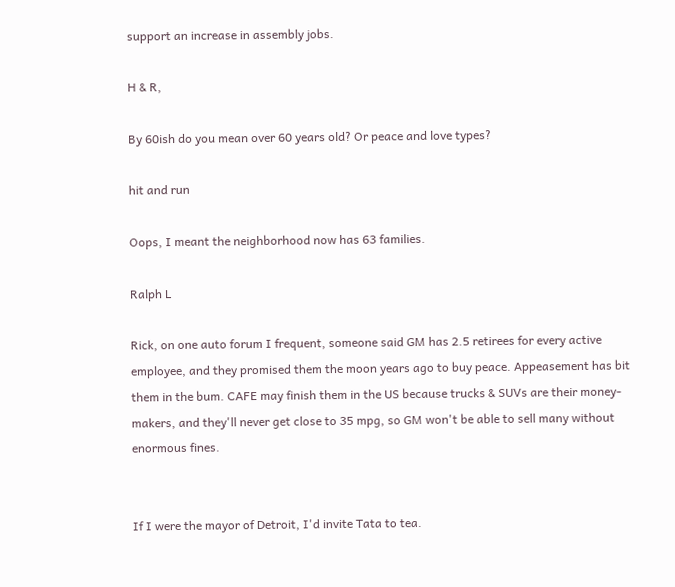support an increase in assembly jobs.

H & R,

By 60ish do you mean over 60 years old? Or peace and love types?

hit and run

Oops, I meant the neighborhood now has 63 families.

Ralph L

Rick, on one auto forum I frequent, someone said GM has 2.5 retirees for every active employee, and they promised them the moon years ago to buy peace. Appeasement has bit them in the bum. CAFE may finish them in the US because trucks & SUVs are their money-makers, and they'll never get close to 35 mpg, so GM won't be able to sell many without enormous fines.


If I were the mayor of Detroit, I'd invite Tata to tea.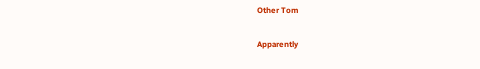Other Tom

Apparently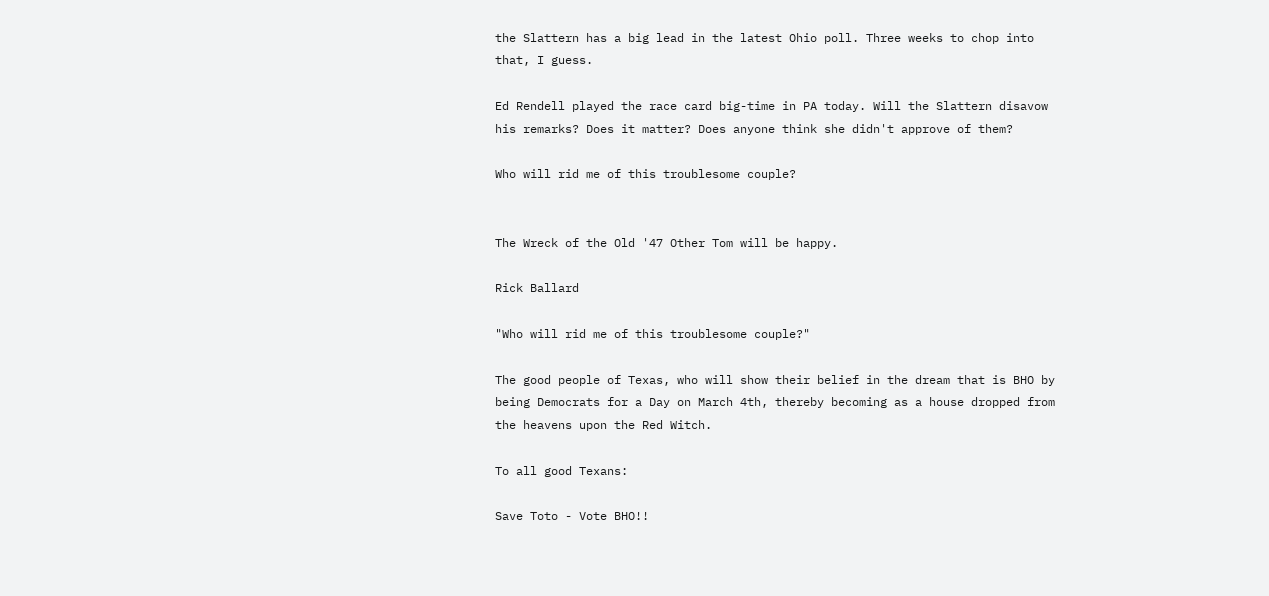the Slattern has a big lead in the latest Ohio poll. Three weeks to chop into that, I guess.

Ed Rendell played the race card big-time in PA today. Will the Slattern disavow his remarks? Does it matter? Does anyone think she didn't approve of them?

Who will rid me of this troublesome couple?


The Wreck of the Old '47 Other Tom will be happy.

Rick Ballard

"Who will rid me of this troublesome couple?"

The good people of Texas, who will show their belief in the dream that is BHO by being Democrats for a Day on March 4th, thereby becoming as a house dropped from the heavens upon the Red Witch.

To all good Texans:

Save Toto - Vote BHO!!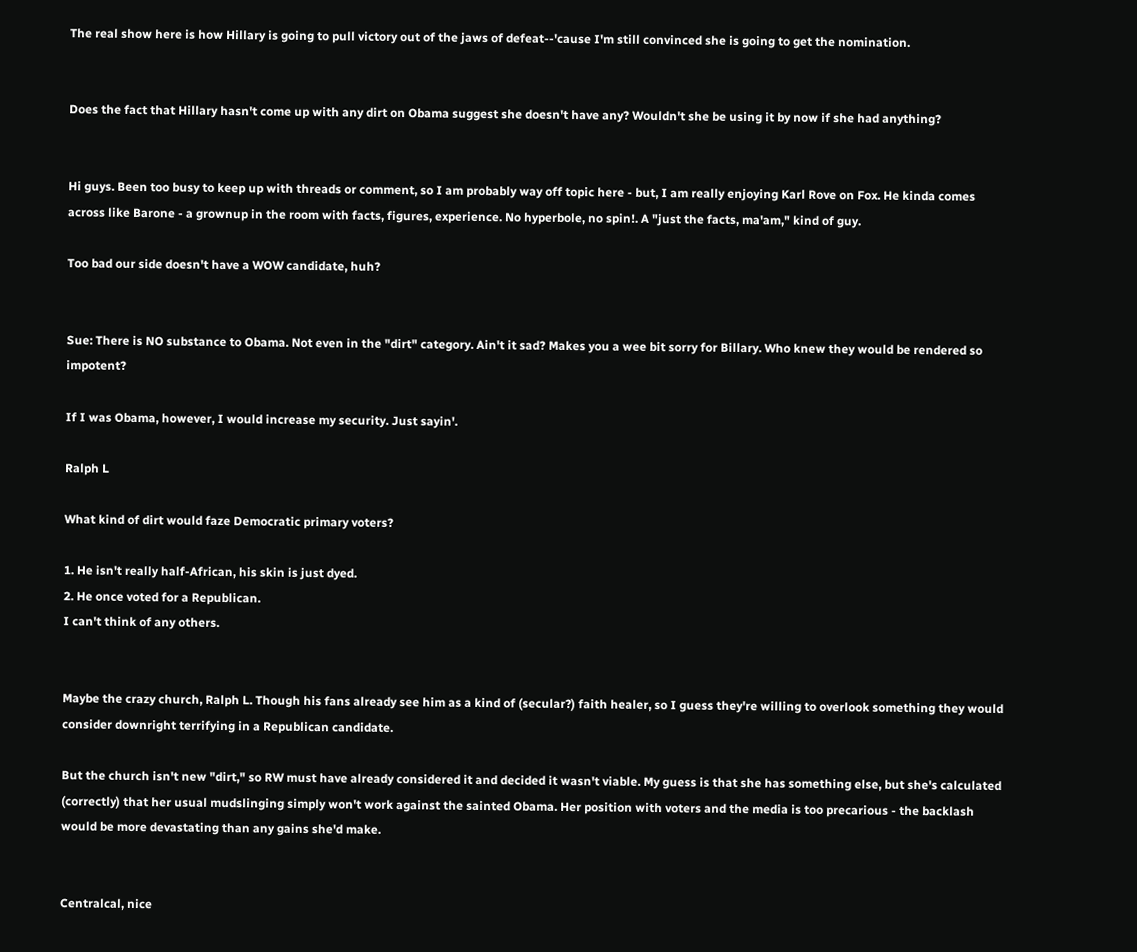The real show here is how Hillary is going to pull victory out of the jaws of defeat--'cause I'm still convinced she is going to get the nomination.


Does the fact that Hillary hasn't come up with any dirt on Obama suggest she doesn't have any? Wouldn't she be using it by now if she had anything?


Hi guys. Been too busy to keep up with threads or comment, so I am probably way off topic here - but, I am really enjoying Karl Rove on Fox. He kinda comes across like Barone - a grownup in the room with facts, figures, experience. No hyperbole, no spin!. A "just the facts, ma'am," kind of guy.

Too bad our side doesn't have a WOW candidate, huh?


Sue: There is NO substance to Obama. Not even in the "dirt" category. Ain't it sad? Makes you a wee bit sorry for Billary. Who knew they would be rendered so impotent?

If I was Obama, however, I would increase my security. Just sayin'.

Ralph L

What kind of dirt would faze Democratic primary voters?

1. He isn't really half-African, his skin is just dyed.
2. He once voted for a Republican.
I can't think of any others.


Maybe the crazy church, Ralph L. Though his fans already see him as a kind of (secular?) faith healer, so I guess they're willing to overlook something they would consider downright terrifying in a Republican candidate.

But the church isn't new "dirt," so RW must have already considered it and decided it wasn't viable. My guess is that she has something else, but she's calculated (correctly) that her usual mudslinging simply won't work against the sainted Obama. Her position with voters and the media is too precarious - the backlash would be more devastating than any gains she'd make.


Centralcal, nice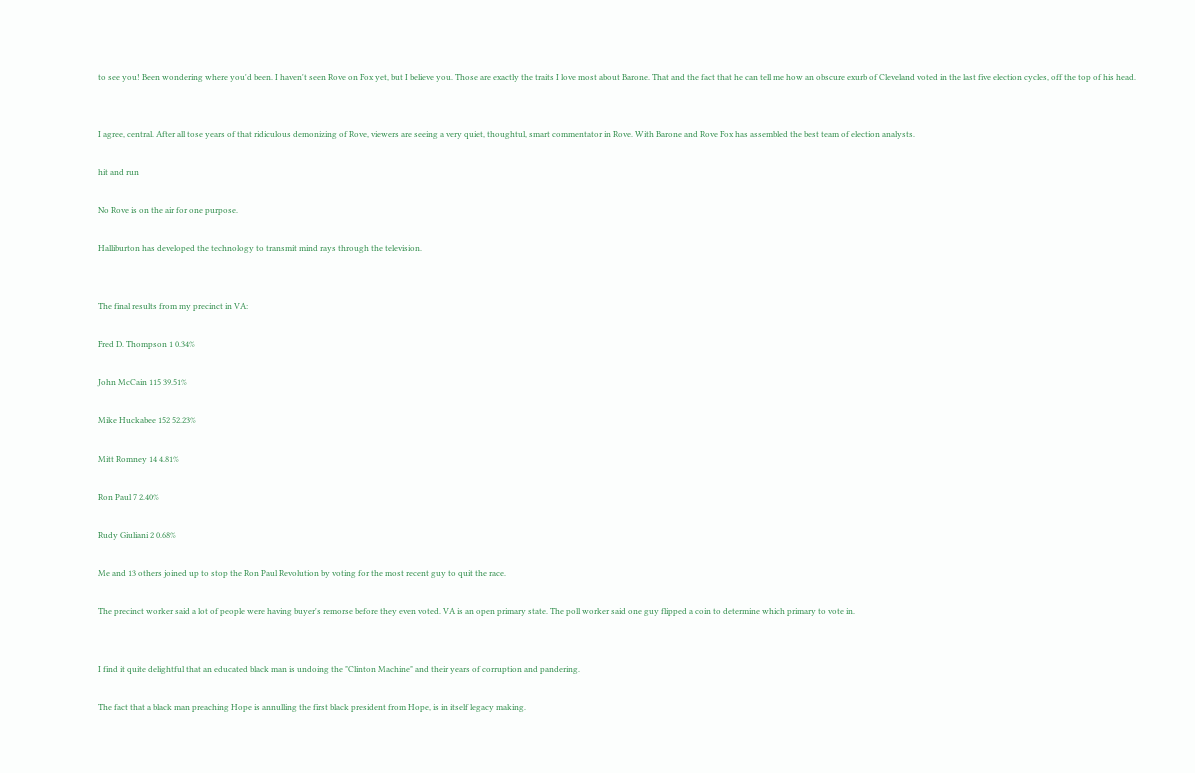to see you! Been wondering where you'd been. I haven't seen Rove on Fox yet, but I believe you. Those are exactly the traits I love most about Barone. That and the fact that he can tell me how an obscure exurb of Cleveland voted in the last five election cycles, off the top of his head.


I agree, central. After all tose years of that ridiculous demonizing of Rove, viewers are seeing a very quiet, thoughtul, smart commentator in Rove. With Barone and Rove Fox has assembled the best team of election analysts.

hit and run

No Rove is on the air for one purpose.

Halliburton has developed the technology to transmit mind rays through the television.


The final results from my precinct in VA:

Fred D. Thompson 1 0.34%

John McCain 115 39.51%

Mike Huckabee 152 52.23%

Mitt Romney 14 4.81%

Ron Paul 7 2.40%

Rudy Giuliani 2 0.68%

Me and 13 others joined up to stop the Ron Paul Revolution by voting for the most recent guy to quit the race.

The precinct worker said a lot of people were having buyer's remorse before they even voted. VA is an open primary state. The poll worker said one guy flipped a coin to determine which primary to vote in.


I find it quite delightful that an educated black man is undoing the "Clinton Machine" and their years of corruption and pandering.

The fact that a black man preaching Hope is annulling the first black president from Hope, is in itself legacy making.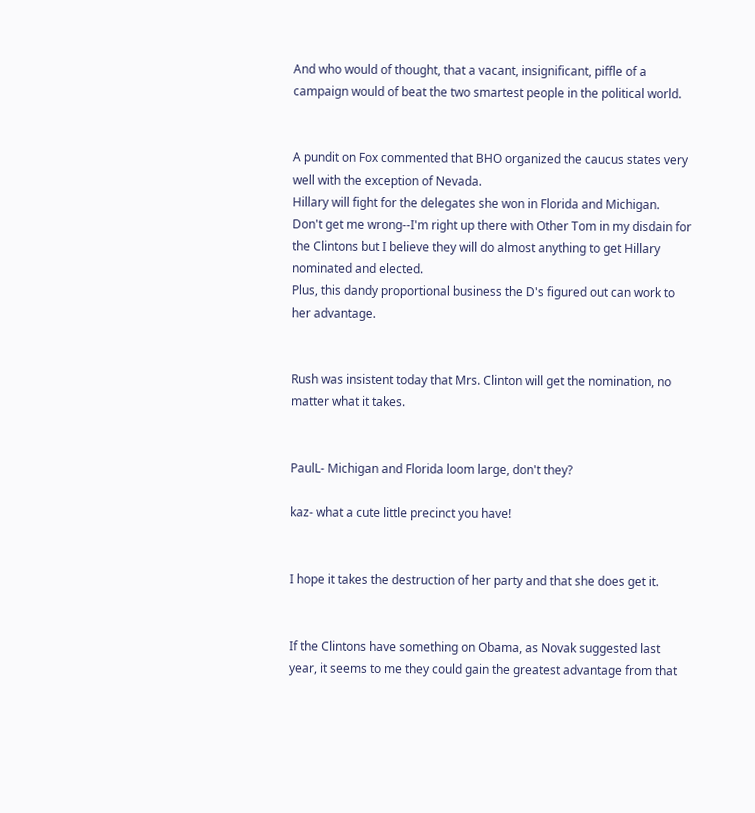And who would of thought, that a vacant, insignificant, piffle of a campaign would of beat the two smartest people in the political world.


A pundit on Fox commented that BHO organized the caucus states very well with the exception of Nevada.
Hillary will fight for the delegates she won in Florida and Michigan.
Don't get me wrong--I'm right up there with Other Tom in my disdain for the Clintons but I believe they will do almost anything to get Hillary nominated and elected.
Plus, this dandy proportional business the D's figured out can work to her advantage.


Rush was insistent today that Mrs. Clinton will get the nomination, no matter what it takes.


PaulL- Michigan and Florida loom large, don't they?

kaz- what a cute little precinct you have!


I hope it takes the destruction of her party and that she does get it.


If the Clintons have something on Obama, as Novak suggested last year, it seems to me they could gain the greatest advantage from that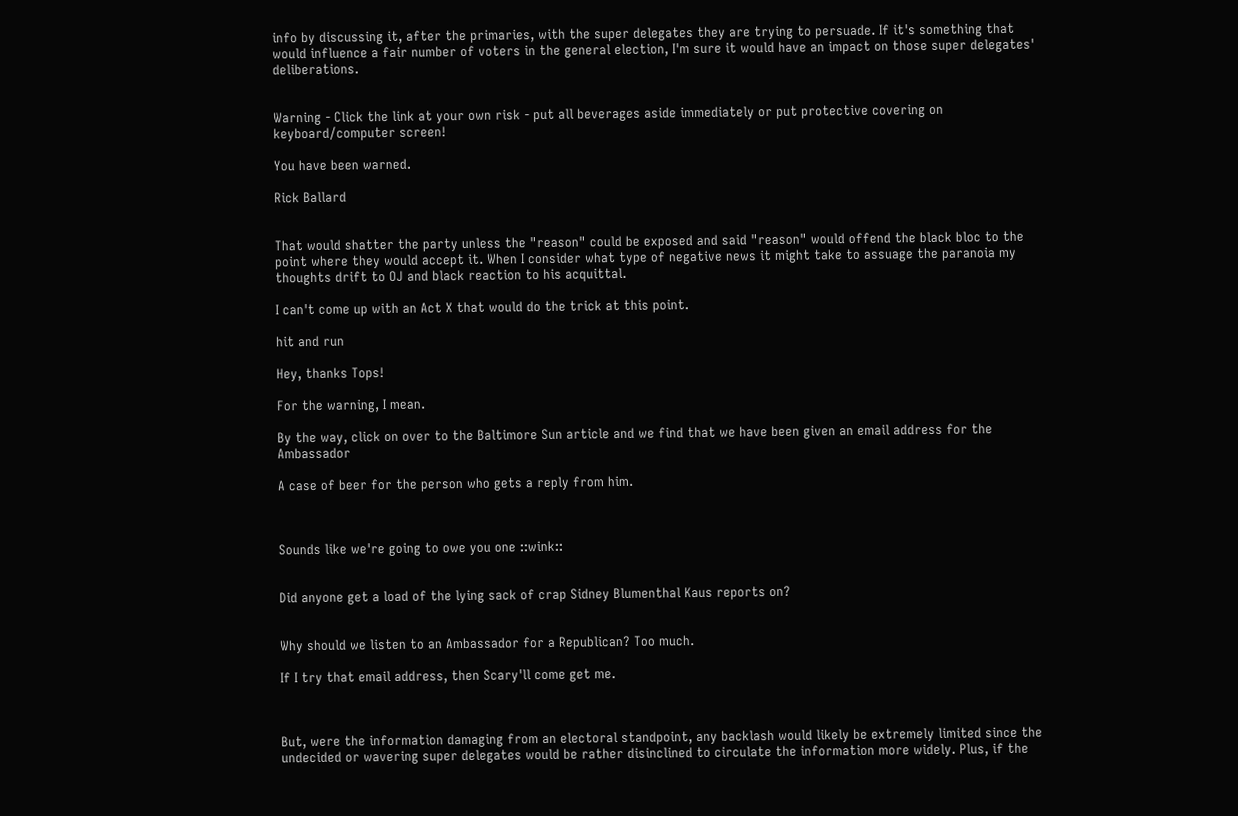info by discussing it, after the primaries, with the super delegates they are trying to persuade. If it's something that would influence a fair number of voters in the general election, I'm sure it would have an impact on those super delegates' deliberations.


Warning - Click the link at your own risk - put all beverages aside immediately or put protective covering on keyboard/computer screen!

You have been warned.

Rick Ballard


That would shatter the party unless the "reason" could be exposed and said "reason" would offend the black bloc to the point where they would accept it. When I consider what type of negative news it might take to assuage the paranoia my thoughts drift to OJ and black reaction to his acquittal.

I can't come up with an Act X that would do the trick at this point.

hit and run

Hey, thanks Tops!

For the warning, I mean.

By the way, click on over to the Baltimore Sun article and we find that we have been given an email address for the Ambassador

A case of beer for the person who gets a reply from him.



Sounds like we're going to owe you one ::wink::


Did anyone get a load of the lying sack of crap Sidney Blumenthal Kaus reports on?


Why should we listen to an Ambassador for a Republican? Too much.

If I try that email address, then Scary'll come get me.



But, were the information damaging from an electoral standpoint, any backlash would likely be extremely limited since the undecided or wavering super delegates would be rather disinclined to circulate the information more widely. Plus, if the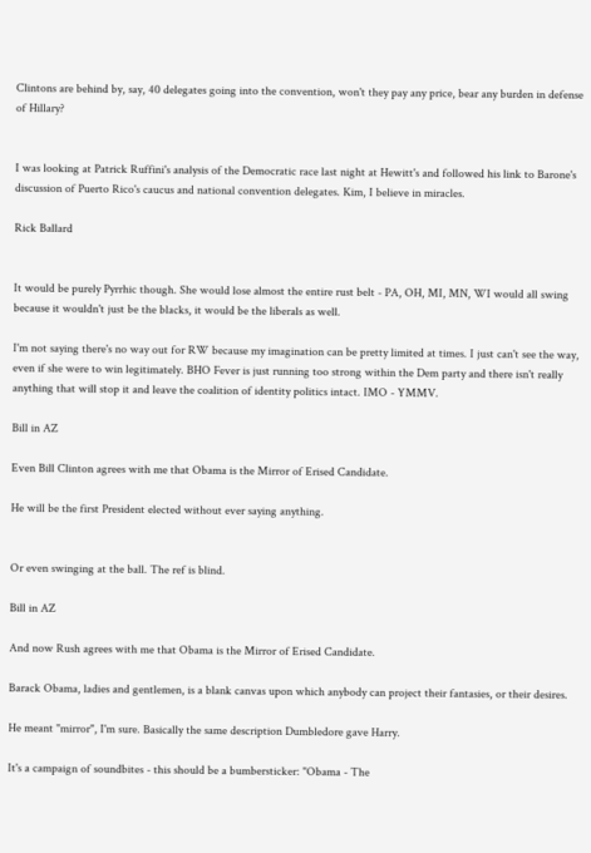Clintons are behind by, say, 40 delegates going into the convention, won't they pay any price, bear any burden in defense of Hillary?


I was looking at Patrick Ruffini's analysis of the Democratic race last night at Hewitt's and followed his link to Barone's discussion of Puerto Rico's caucus and national convention delegates. Kim, I believe in miracles.

Rick Ballard


It would be purely Pyrrhic though. She would lose almost the entire rust belt - PA, OH, MI, MN, WI would all swing because it wouldn't just be the blacks, it would be the liberals as well.

I'm not saying there's no way out for RW because my imagination can be pretty limited at times. I just can't see the way, even if she were to win legitimately. BHO Fever is just running too strong within the Dem party and there isn't really anything that will stop it and leave the coalition of identity politics intact. IMO - YMMV.

Bill in AZ

Even Bill Clinton agrees with me that Obama is the Mirror of Erised Candidate.

He will be the first President elected without ever saying anything.


Or even swinging at the ball. The ref is blind.

Bill in AZ

And now Rush agrees with me that Obama is the Mirror of Erised Candidate.

Barack Obama, ladies and gentlemen, is a blank canvas upon which anybody can project their fantasies, or their desires.

He meant "mirror", I'm sure. Basically the same description Dumbledore gave Harry.

It's a campaign of soundbites - this should be a bumbersticker: "Obama - The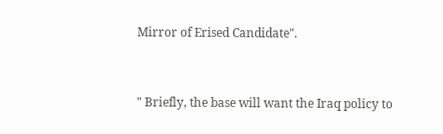Mirror of Erised Candidate".


" Briefly, the base will want the Iraq policy to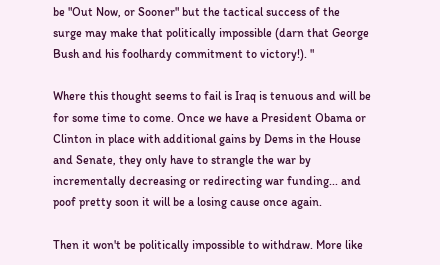be "Out Now, or Sooner" but the tactical success of the surge may make that politically impossible (darn that George Bush and his foolhardy commitment to victory!). "

Where this thought seems to fail is Iraq is tenuous and will be for some time to come. Once we have a President Obama or Clinton in place with additional gains by Dems in the House and Senate, they only have to strangle the war by incrementally decreasing or redirecting war funding... and poof pretty soon it will be a losing cause once again.

Then it won't be politically impossible to withdraw. More like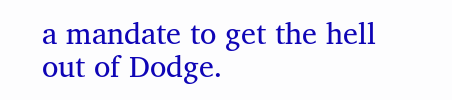a mandate to get the hell out of Dodge.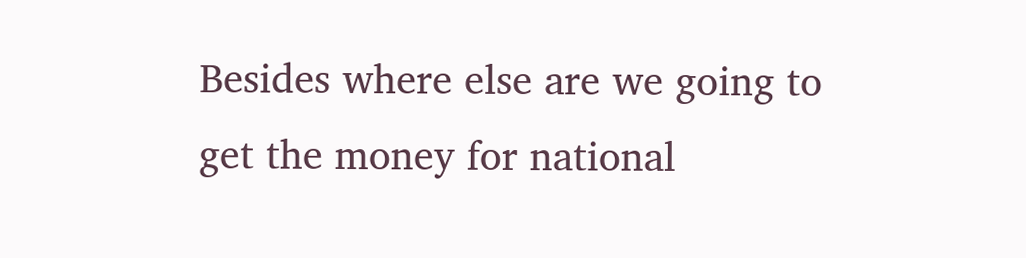Besides where else are we going to get the money for national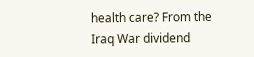health care? From the Iraq War dividend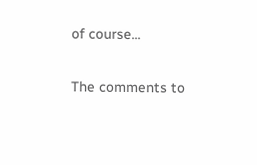of course...

The comments to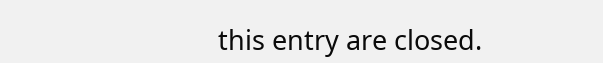this entry are closed.